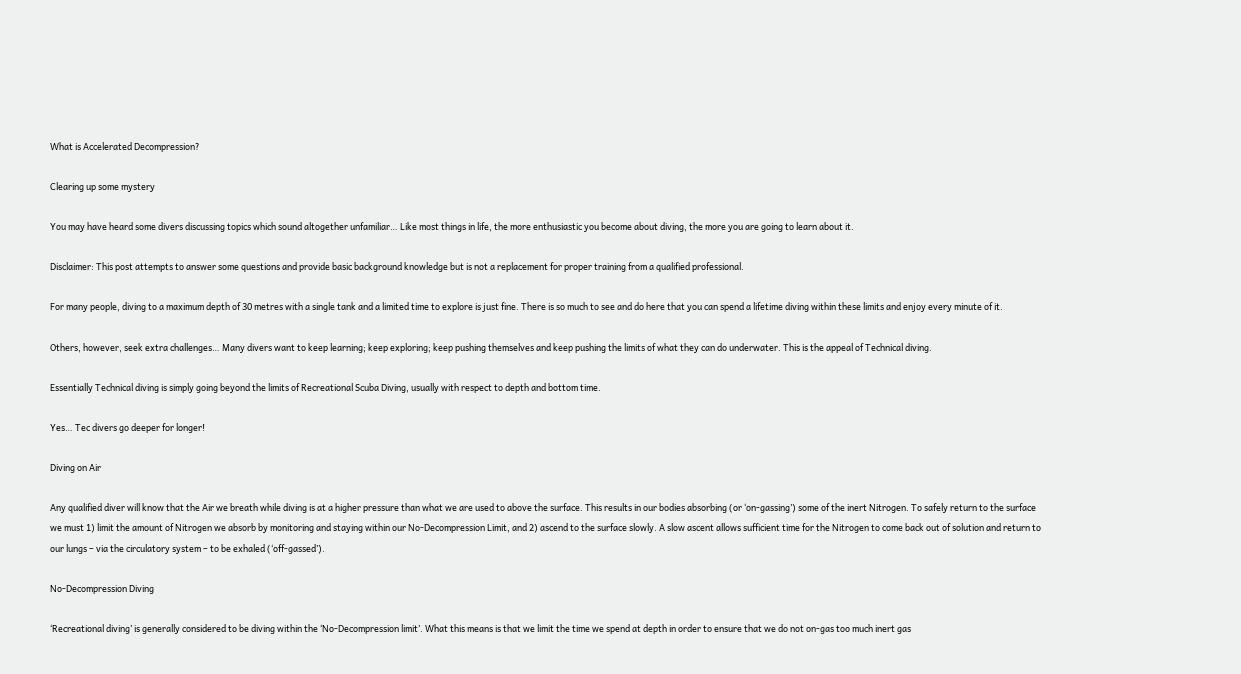What is Accelerated Decompression?

Clearing up some mystery

You may have heard some divers discussing topics which sound altogether unfamiliar… Like most things in life, the more enthusiastic you become about diving, the more you are going to learn about it.

Disclaimer: This post attempts to answer some questions and provide basic background knowledge but is not a replacement for proper training from a qualified professional.

For many people, diving to a maximum depth of 30 metres with a single tank and a limited time to explore is just fine. There is so much to see and do here that you can spend a lifetime diving within these limits and enjoy every minute of it.

Others, however, seek extra challenges… Many divers want to keep learning; keep exploring; keep pushing themselves and keep pushing the limits of what they can do underwater. This is the appeal of Technical diving.

Essentially Technical diving is simply going beyond the limits of Recreational Scuba Diving, usually with respect to depth and bottom time.

Yes… Tec divers go deeper for longer!

Diving on Air

Any qualified diver will know that the Air we breath while diving is at a higher pressure than what we are used to above the surface. This results in our bodies absorbing (or ‘on-gassing’) some of the inert Nitrogen. To safely return to the surface we must 1) limit the amount of Nitrogen we absorb by monitoring and staying within our No-Decompression Limit, and 2) ascend to the surface slowly. A slow ascent allows sufficient time for the Nitrogen to come back out of solution and return to our lungs – via the circulatory system – to be exhaled (‘off-gassed’).

No-Decompression Diving

‘Recreational diving’ is generally considered to be diving within the ‘No-Decompression limit’. What this means is that we limit the time we spend at depth in order to ensure that we do not on-gas too much inert gas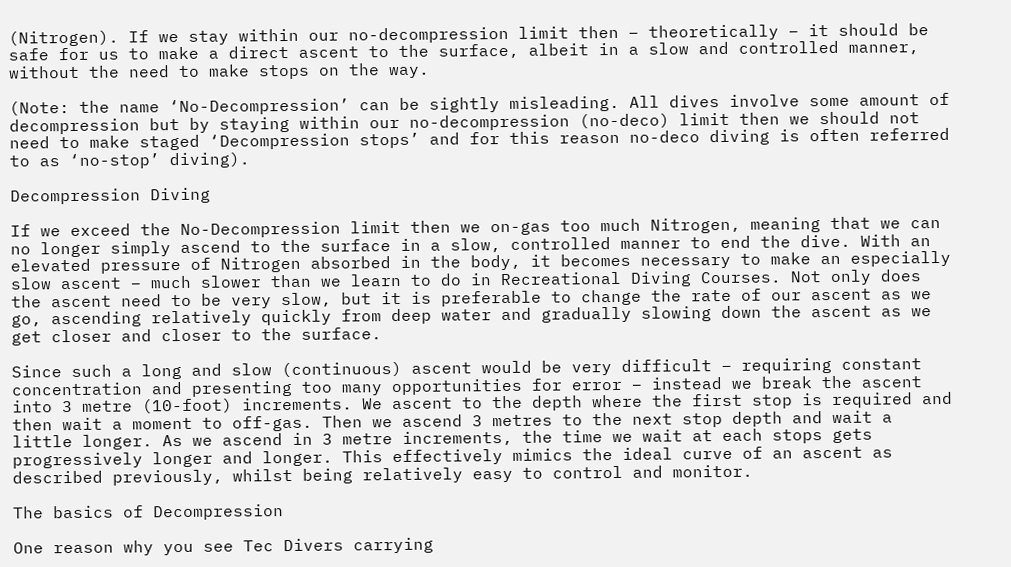(Nitrogen). If we stay within our no-decompression limit then – theoretically – it should be safe for us to make a direct ascent to the surface, albeit in a slow and controlled manner, without the need to make stops on the way.

(Note: the name ‘No-Decompression’ can be sightly misleading. All dives involve some amount of decompression but by staying within our no-decompression (no-deco) limit then we should not need to make staged ‘Decompression stops’ and for this reason no-deco diving is often referred to as ‘no-stop’ diving).

Decompression Diving

If we exceed the No-Decompression limit then we on-gas too much Nitrogen, meaning that we can no longer simply ascend to the surface in a slow, controlled manner to end the dive. With an elevated pressure of Nitrogen absorbed in the body, it becomes necessary to make an especially slow ascent – much slower than we learn to do in Recreational Diving Courses. Not only does the ascent need to be very slow, but it is preferable to change the rate of our ascent as we go, ascending relatively quickly from deep water and gradually slowing down the ascent as we get closer and closer to the surface.

Since such a long and slow (continuous) ascent would be very difficult – requiring constant concentration and presenting too many opportunities for error – instead we break the ascent into 3 metre (10-foot) increments. We ascent to the depth where the first stop is required and then wait a moment to off-gas. Then we ascend 3 metres to the next stop depth and wait a little longer. As we ascend in 3 metre increments, the time we wait at each stops gets progressively longer and longer. This effectively mimics the ideal curve of an ascent as described previously, whilst being relatively easy to control and monitor.

The basics of Decompression

One reason why you see Tec Divers carrying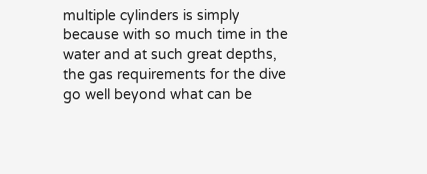multiple cylinders is simply because with so much time in the water and at such great depths, the gas requirements for the dive go well beyond what can be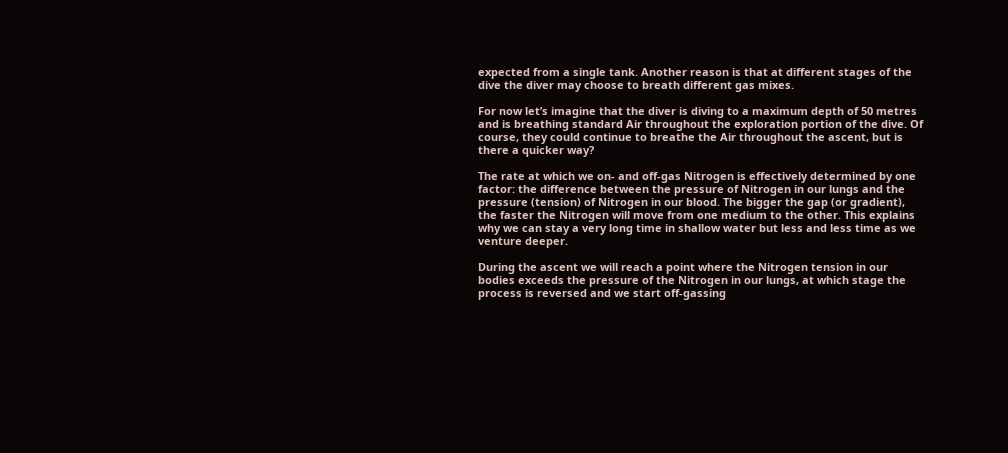expected from a single tank. Another reason is that at different stages of the dive the diver may choose to breath different gas mixes.

For now let’s imagine that the diver is diving to a maximum depth of 50 metres and is breathing standard Air throughout the exploration portion of the dive. Of course, they could continue to breathe the Air throughout the ascent, but is there a quicker way?

The rate at which we on- and off-gas Nitrogen is effectively determined by one factor: the difference between the pressure of Nitrogen in our lungs and the pressure (tension) of Nitrogen in our blood. The bigger the gap (or gradient), the faster the Nitrogen will move from one medium to the other. This explains why we can stay a very long time in shallow water but less and less time as we venture deeper.

During the ascent we will reach a point where the Nitrogen tension in our bodies exceeds the pressure of the Nitrogen in our lungs, at which stage the process is reversed and we start off-gassing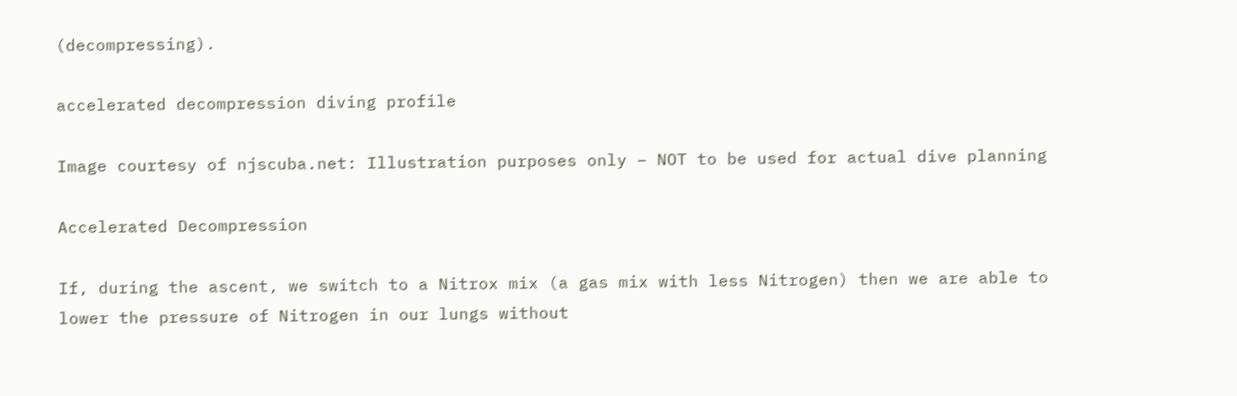(decompressing).

accelerated decompression diving profile

Image courtesy of njscuba.net: Illustration purposes only – NOT to be used for actual dive planning

Accelerated Decompression

If, during the ascent, we switch to a Nitrox mix (a gas mix with less Nitrogen) then we are able to lower the pressure of Nitrogen in our lungs without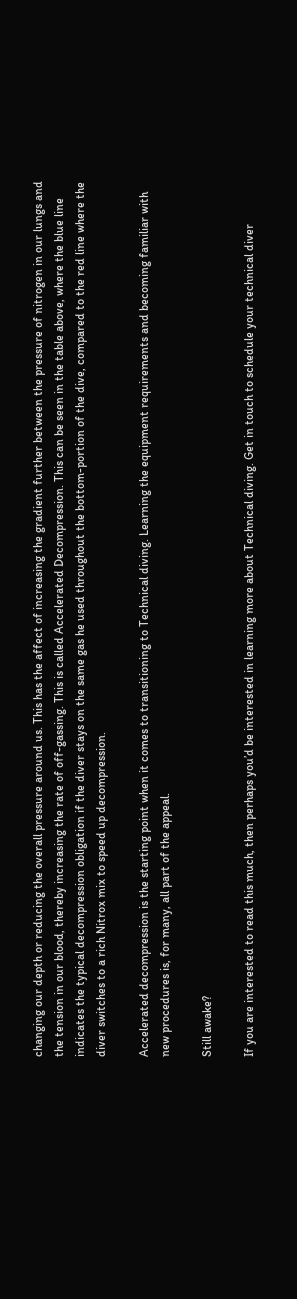changing our depth or reducing the overall pressure around us. This has the affect of increasing the gradient further between the pressure of nitrogen in our lungs and the tension in our blood, thereby increasing the rate of off-gassing. This is called Accelerated Decompression. This can be seen in the table above, where the blue line indicates the typical decompression obligation if the diver stays on the same gas he used throughout the bottom-portion of the dive, compared to the red line where the diver switches to a rich Nitrox mix to speed up decompression.

Accelerated decompression is the starting point when it comes to transitioning to Technical diving. Learning the equipment requirements and becoming familiar with new procedures is, for many, all part of the appeal.

Still awake?

If you are interested to read this much, then perhaps you’d be interested in learning more about Technical diving. Get in touch to schedule your technical diver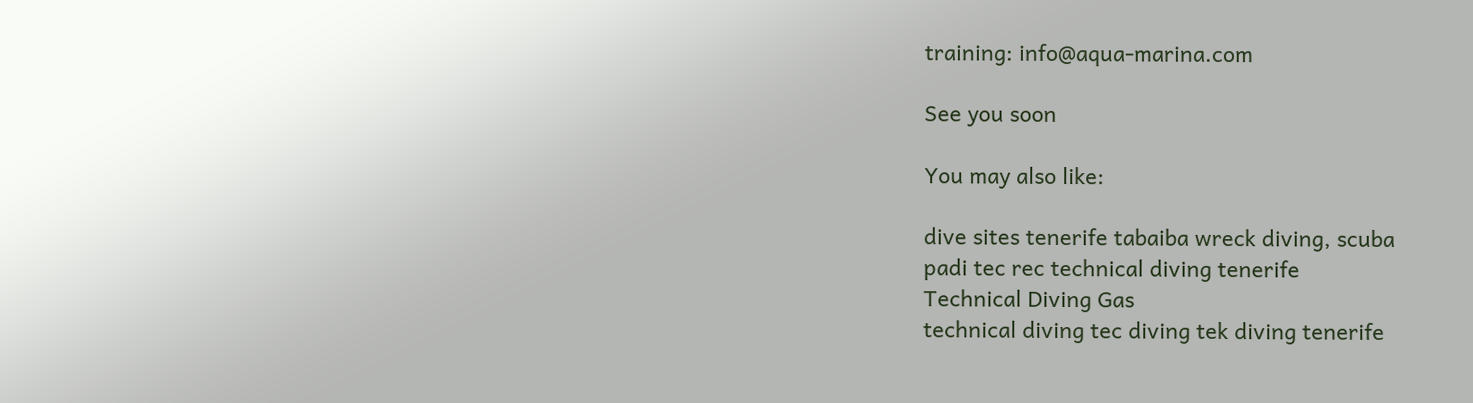training: info@aqua-marina.com

See you soon

You may also like:

dive sites tenerife tabaiba wreck diving, scuba
padi tec rec technical diving tenerife
Technical Diving Gas
technical diving tec diving tek diving tenerife